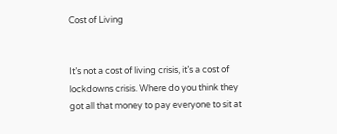Cost of Living


It’s not a cost of living crisis, it’s a cost of lockdowns crisis. Where do you think they got all that money to pay everyone to sit at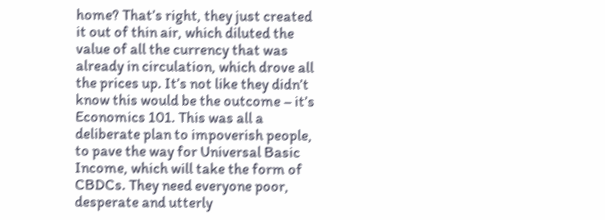home? That’s right, they just created it out of thin air, which diluted the value of all the currency that was already in circulation, which drove all the prices up. It’s not like they didn’t know this would be the outcome – it’s Economics 101. This was all a deliberate plan to impoverish people, to pave the way for Universal Basic Income, which will take the form of CBDCs. They need everyone poor, desperate and utterly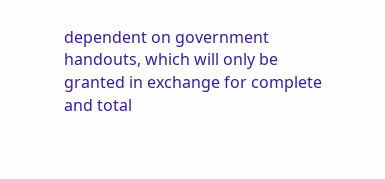dependent on government handouts, which will only be granted in exchange for complete and total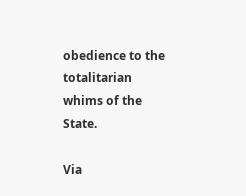obedience to the totalitarian whims of the State.

Via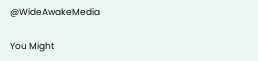@WideAwakeMedia

You Might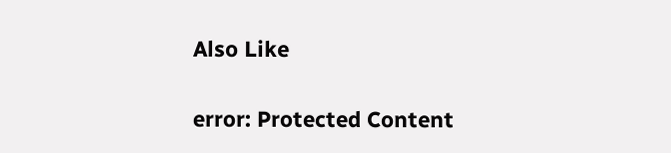Also Like

error: Protected Content